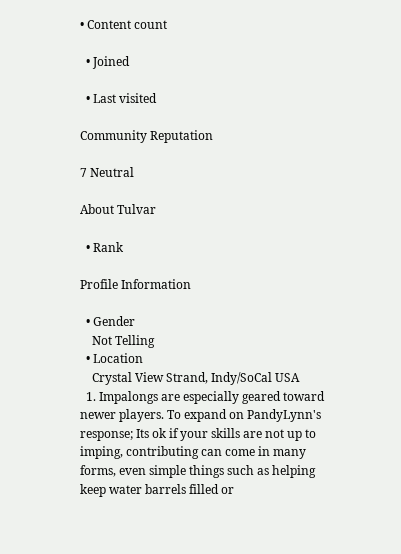• Content count

  • Joined

  • Last visited

Community Reputation

7 Neutral

About Tulvar

  • Rank

Profile Information

  • Gender
    Not Telling
  • Location
    Crystal View Strand, Indy/SoCal USA
  1. Impalongs are especially geared toward newer players. To expand on PandyLynn's response; Its ok if your skills are not up to imping, contributing can come in many forms, even simple things such as helping keep water barrels filled or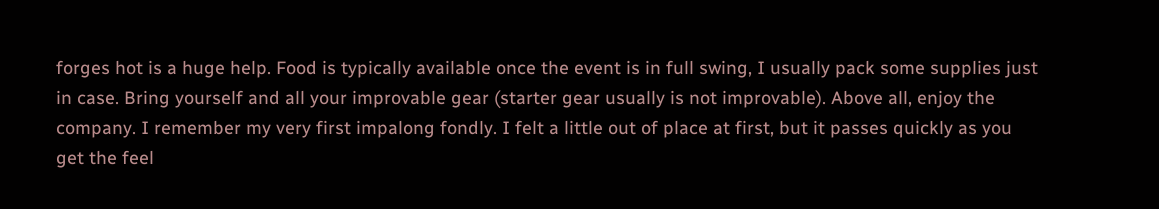forges hot is a huge help. Food is typically available once the event is in full swing, I usually pack some supplies just in case. Bring yourself and all your improvable gear (starter gear usually is not improvable). Above all, enjoy the company. I remember my very first impalong fondly. I felt a little out of place at first, but it passes quickly as you get the feel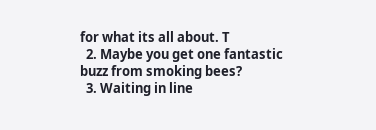for what its all about. T
  2. Maybe you get one fantastic buzz from smoking bees?
  3. Waiting in line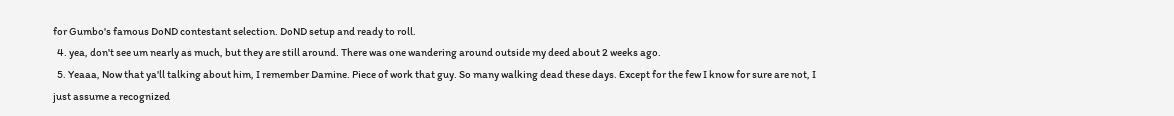for Gumbo's famous DoND contestant selection. DoND setup and ready to roll.
  4. yea, don't see um nearly as much, but they are still around. There was one wandering around outside my deed about 2 weeks ago.
  5. Yeaaa, Now that ya'll talking about him, I remember Damine. Piece of work that guy. So many walking dead these days. Except for the few I know for sure are not, I just assume a recognized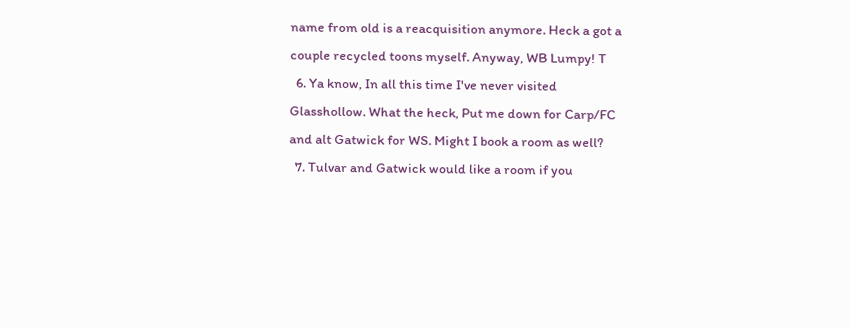name from old is a reacquisition anymore. Heck a got a couple recycled toons myself. Anyway, WB Lumpy! T
  6. Ya know, In all this time I've never visited Glasshollow. What the heck, Put me down for Carp/FC and alt Gatwick for WS. Might I book a room as well?
  7. Tulvar and Gatwick would like a room if you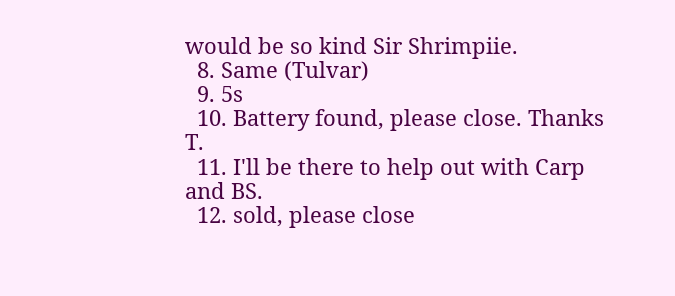would be so kind Sir Shrimpiie.
  8. Same (Tulvar)
  9. 5s
  10. Battery found, please close. Thanks T.
  11. I'll be there to help out with Carp and BS.
  12. sold, please close